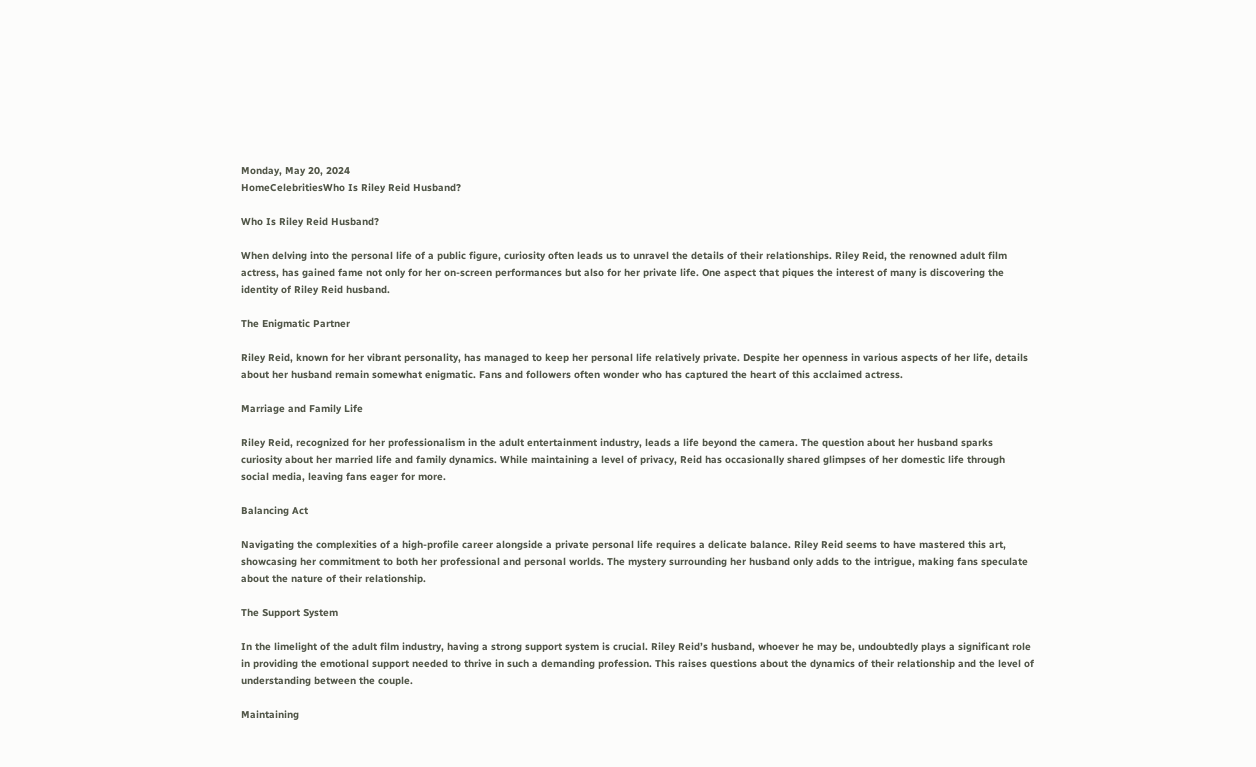Monday, May 20, 2024
HomeCelebritiesWho Is Riley Reid Husband?

Who Is Riley Reid Husband?

When delving into the personal life of a public figure, curiosity often leads us to unravel the details of their relationships. Riley Reid, the renowned adult film actress, has gained fame not only for her on-screen performances but also for her private life. One aspect that piques the interest of many is discovering the identity of Riley Reid husband.

The Enigmatic Partner

Riley Reid, known for her vibrant personality, has managed to keep her personal life relatively private. Despite her openness in various aspects of her life, details about her husband remain somewhat enigmatic. Fans and followers often wonder who has captured the heart of this acclaimed actress.

Marriage and Family Life

Riley Reid, recognized for her professionalism in the adult entertainment industry, leads a life beyond the camera. The question about her husband sparks curiosity about her married life and family dynamics. While maintaining a level of privacy, Reid has occasionally shared glimpses of her domestic life through social media, leaving fans eager for more.

Balancing Act

Navigating the complexities of a high-profile career alongside a private personal life requires a delicate balance. Riley Reid seems to have mastered this art, showcasing her commitment to both her professional and personal worlds. The mystery surrounding her husband only adds to the intrigue, making fans speculate about the nature of their relationship.

The Support System

In the limelight of the adult film industry, having a strong support system is crucial. Riley Reid’s husband, whoever he may be, undoubtedly plays a significant role in providing the emotional support needed to thrive in such a demanding profession. This raises questions about the dynamics of their relationship and the level of understanding between the couple.

Maintaining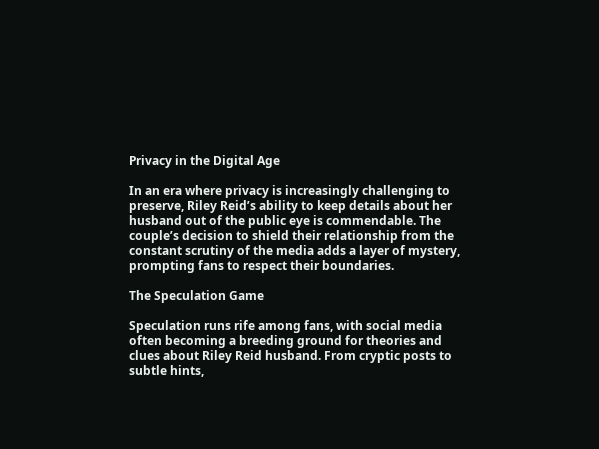Privacy in the Digital Age

In an era where privacy is increasingly challenging to preserve, Riley Reid’s ability to keep details about her husband out of the public eye is commendable. The couple’s decision to shield their relationship from the constant scrutiny of the media adds a layer of mystery, prompting fans to respect their boundaries.

The Speculation Game

Speculation runs rife among fans, with social media often becoming a breeding ground for theories and clues about Riley Reid husband. From cryptic posts to subtle hints,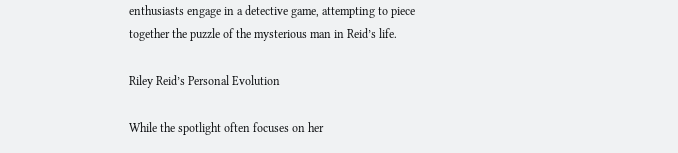enthusiasts engage in a detective game, attempting to piece together the puzzle of the mysterious man in Reid’s life.

Riley Reid’s Personal Evolution

While the spotlight often focuses on her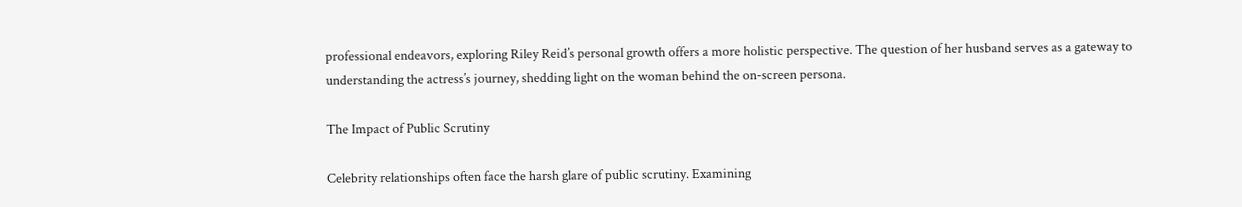professional endeavors, exploring Riley Reid’s personal growth offers a more holistic perspective. The question of her husband serves as a gateway to understanding the actress’s journey, shedding light on the woman behind the on-screen persona.

The Impact of Public Scrutiny

Celebrity relationships often face the harsh glare of public scrutiny. Examining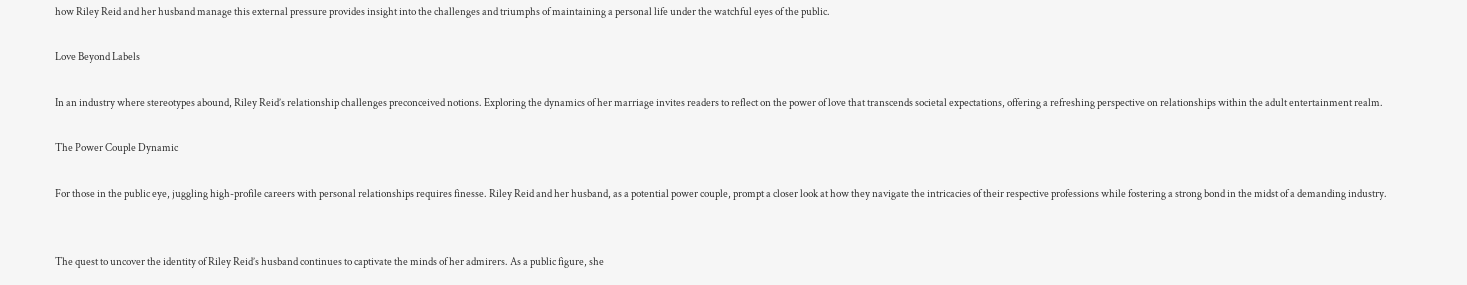how Riley Reid and her husband manage this external pressure provides insight into the challenges and triumphs of maintaining a personal life under the watchful eyes of the public.

Love Beyond Labels

In an industry where stereotypes abound, Riley Reid’s relationship challenges preconceived notions. Exploring the dynamics of her marriage invites readers to reflect on the power of love that transcends societal expectations, offering a refreshing perspective on relationships within the adult entertainment realm.

The Power Couple Dynamic

For those in the public eye, juggling high-profile careers with personal relationships requires finesse. Riley Reid and her husband, as a potential power couple, prompt a closer look at how they navigate the intricacies of their respective professions while fostering a strong bond in the midst of a demanding industry.


The quest to uncover the identity of Riley Reid’s husband continues to captivate the minds of her admirers. As a public figure, she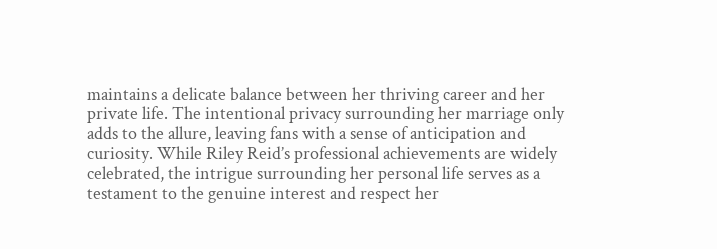maintains a delicate balance between her thriving career and her private life. The intentional privacy surrounding her marriage only adds to the allure, leaving fans with a sense of anticipation and curiosity. While Riley Reid’s professional achievements are widely celebrated, the intrigue surrounding her personal life serves as a testament to the genuine interest and respect her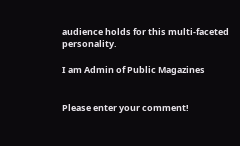audience holds for this multi-faceted personality.

I am Admin of Public Magazines


Please enter your comment!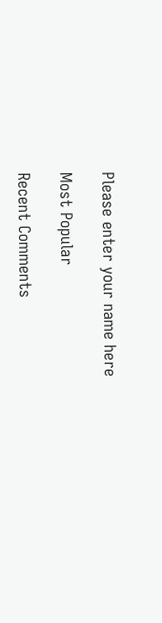Please enter your name here

Most Popular

Recent Comments